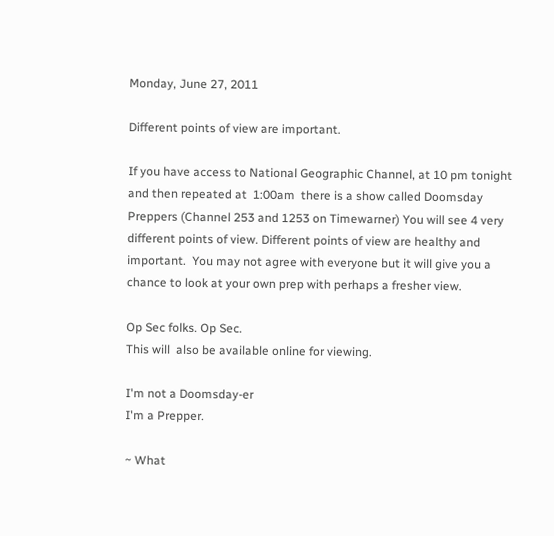Monday, June 27, 2011

Different points of view are important.

If you have access to National Geographic Channel, at 10 pm tonight and then repeated at  1:00am  there is a show called Doomsday Preppers (Channel 253 and 1253 on Timewarner) You will see 4 very different points of view. Different points of view are healthy and important.  You may not agree with everyone but it will give you a chance to look at your own prep with perhaps a fresher view.

Op Sec folks. Op Sec.
This will  also be available online for viewing.

I'm not a Doomsday-er
I'm a Prepper.

~ What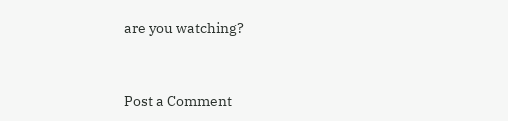are you watching?


Post a Comment